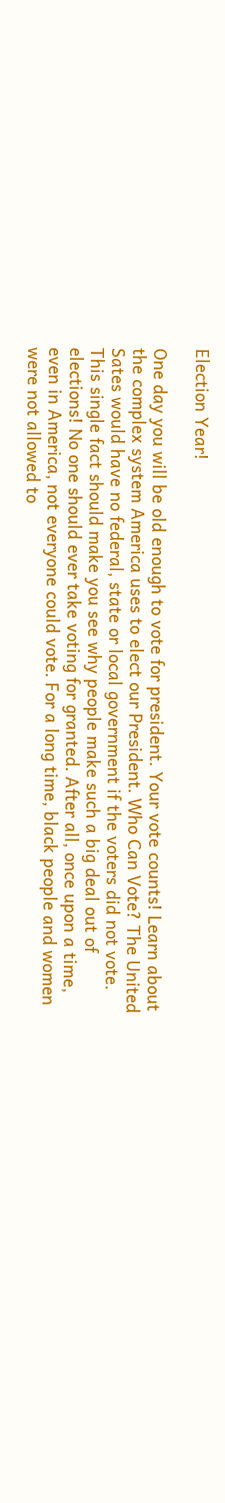Election Year!

One day you will be old enough to vote for president. Your vote counts! Learn about the complex system America uses to elect our President. Who Can Vote? The United Sates would have no federal, state or local government if the voters did not vote. This single fact should make you see why people make such a big deal out of elections! No one should ever take voting for granted. After all, once upon a time, even in America, not everyone could vote. For a long time, black people and women were not allowed to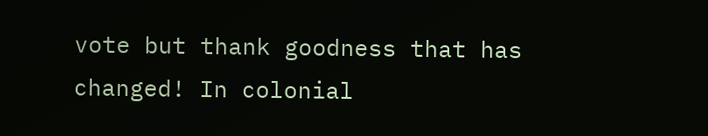vote but thank goodness that has changed! In colonial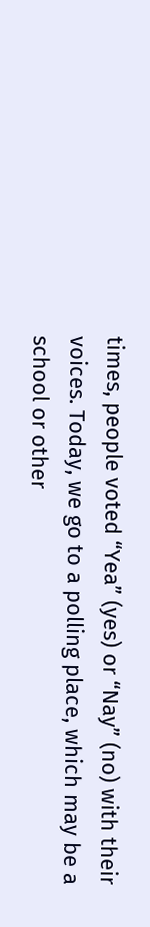times, people voted “Yea” (yes) or “Nay” (no) with their voices. Today, we go to a polling place, which may be a school or other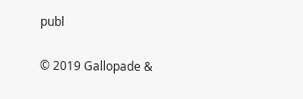publ

© 2019 Gallopade &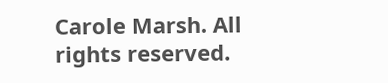Carole Marsh. All rights reserved.